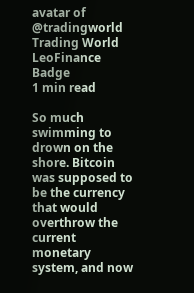avatar of @tradingworld
Trading World
LeoFinance Badge
1 min read

So much swimming to drown on the shore. Bitcoin was supposed to be the currency that would overthrow the current monetary system, and now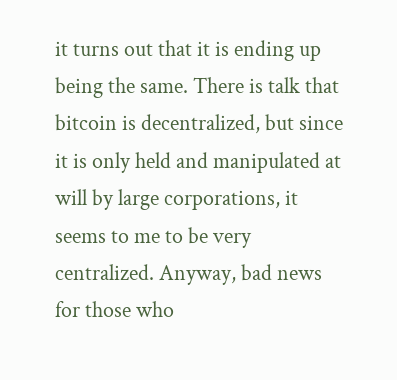it turns out that it is ending up being the same. There is talk that bitcoin is decentralized, but since it is only held and manipulated at will by large corporations, it seems to me to be very centralized. Anyway, bad news for those who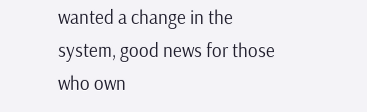wanted a change in the system, good news for those who own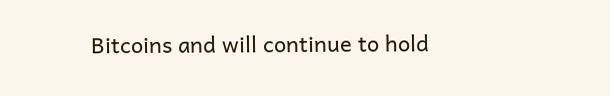Bitcoins and will continue to hold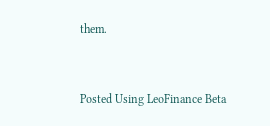them.


Posted Using LeoFinance Beta